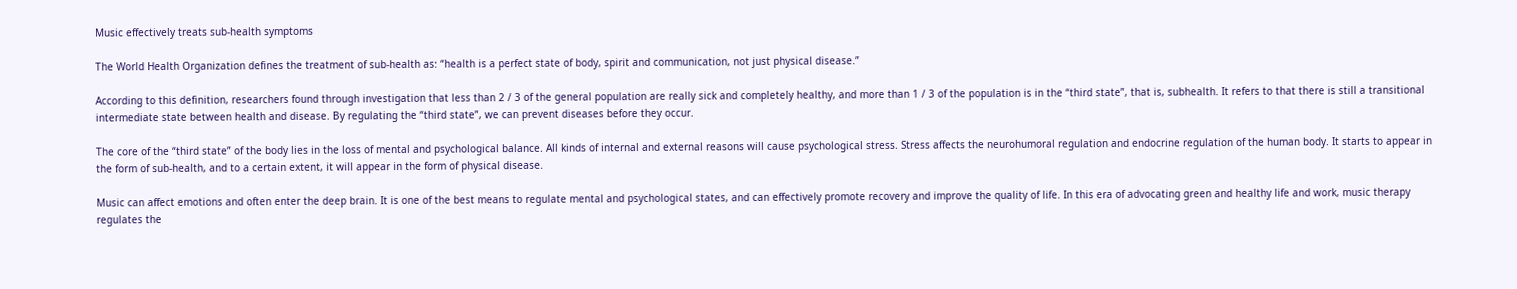Music effectively treats sub-health symptoms

The World Health Organization defines the treatment of sub-health as: “health is a perfect state of body, spirit and communication, not just physical disease.”

According to this definition, researchers found through investigation that less than 2 / 3 of the general population are really sick and completely healthy, and more than 1 / 3 of the population is in the “third state”, that is, subhealth. It refers to that there is still a transitional intermediate state between health and disease. By regulating the “third state”, we can prevent diseases before they occur.

The core of the “third state” of the body lies in the loss of mental and psychological balance. All kinds of internal and external reasons will cause psychological stress. Stress affects the neurohumoral regulation and endocrine regulation of the human body. It starts to appear in the form of sub-health, and to a certain extent, it will appear in the form of physical disease.

Music can affect emotions and often enter the deep brain. It is one of the best means to regulate mental and psychological states, and can effectively promote recovery and improve the quality of life. In this era of advocating green and healthy life and work, music therapy regulates the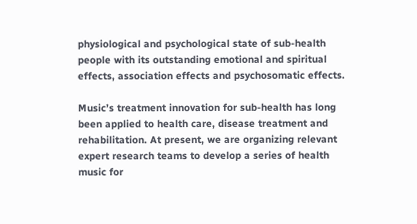physiological and psychological state of sub-health people with its outstanding emotional and spiritual effects, association effects and psychosomatic effects.

Music’s treatment innovation for sub-health has long been applied to health care, disease treatment and rehabilitation. At present, we are organizing relevant expert research teams to develop a series of health music for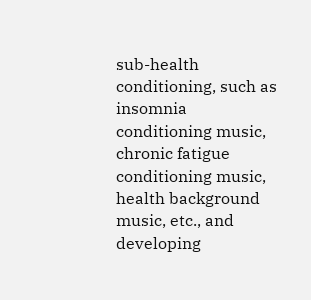sub-health conditioning, such as insomnia conditioning music, chronic fatigue conditioning music, health background music, etc., and developing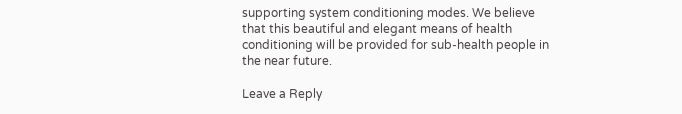supporting system conditioning modes. We believe that this beautiful and elegant means of health conditioning will be provided for sub-health people in the near future.

Leave a Reply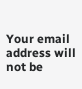Your email address will not be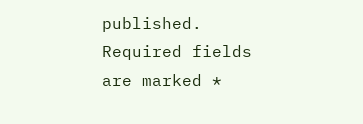published. Required fields are marked *